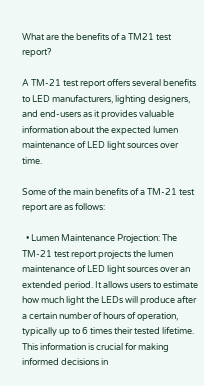What are the benefits of a TM21 test report?

A TM-21 test report offers several benefits to LED manufacturers, lighting designers, and end-users as it provides valuable information about the expected lumen maintenance of LED light sources over time.

Some of the main benefits of a TM-21 test report are as follows:

  • Lumen Maintenance Projection: The TM-21 test report projects the lumen maintenance of LED light sources over an extended period. It allows users to estimate how much light the LEDs will produce after a certain number of hours of operation, typically up to 6 times their tested lifetime. This information is crucial for making informed decisions in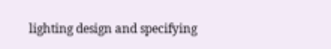lighting design and specifying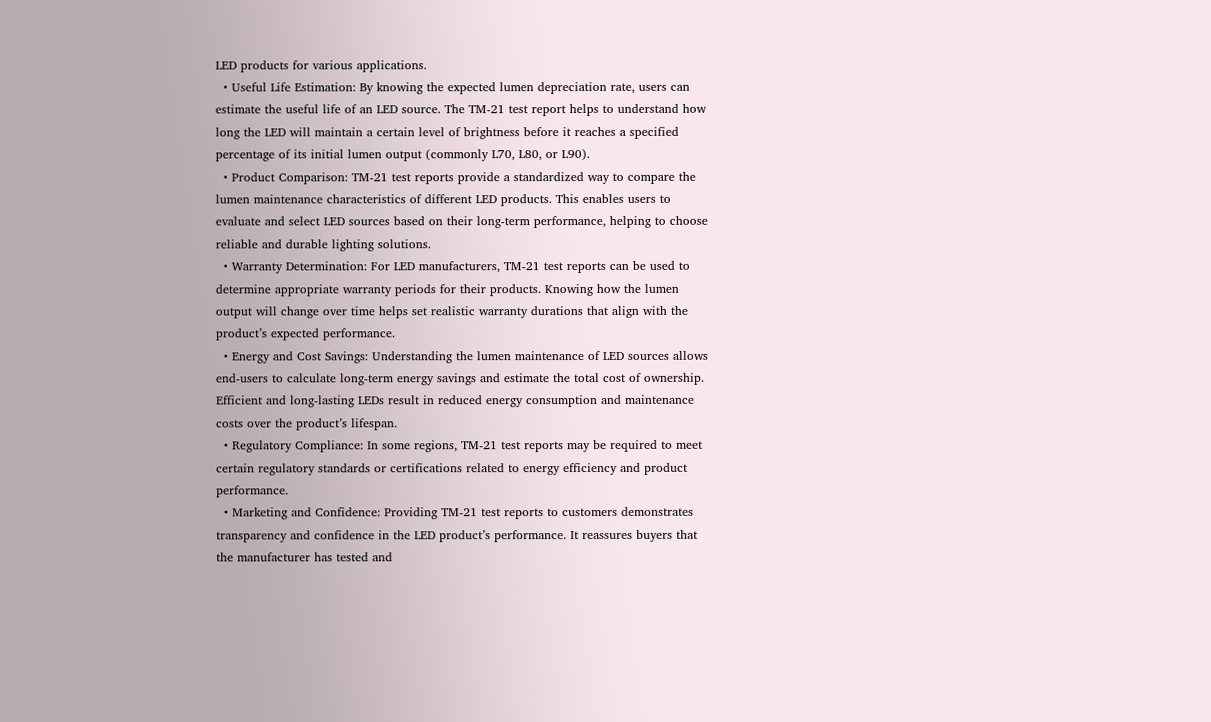LED products for various applications.
  • Useful Life Estimation: By knowing the expected lumen depreciation rate, users can estimate the useful life of an LED source. The TM-21 test report helps to understand how long the LED will maintain a certain level of brightness before it reaches a specified percentage of its initial lumen output (commonly L70, L80, or L90).
  • Product Comparison: TM-21 test reports provide a standardized way to compare the lumen maintenance characteristics of different LED products. This enables users to evaluate and select LED sources based on their long-term performance, helping to choose reliable and durable lighting solutions.
  • Warranty Determination: For LED manufacturers, TM-21 test reports can be used to determine appropriate warranty periods for their products. Knowing how the lumen output will change over time helps set realistic warranty durations that align with the product’s expected performance.
  • Energy and Cost Savings: Understanding the lumen maintenance of LED sources allows end-users to calculate long-term energy savings and estimate the total cost of ownership. Efficient and long-lasting LEDs result in reduced energy consumption and maintenance costs over the product’s lifespan.
  • Regulatory Compliance: In some regions, TM-21 test reports may be required to meet certain regulatory standards or certifications related to energy efficiency and product performance.
  • Marketing and Confidence: Providing TM-21 test reports to customers demonstrates transparency and confidence in the LED product’s performance. It reassures buyers that the manufacturer has tested and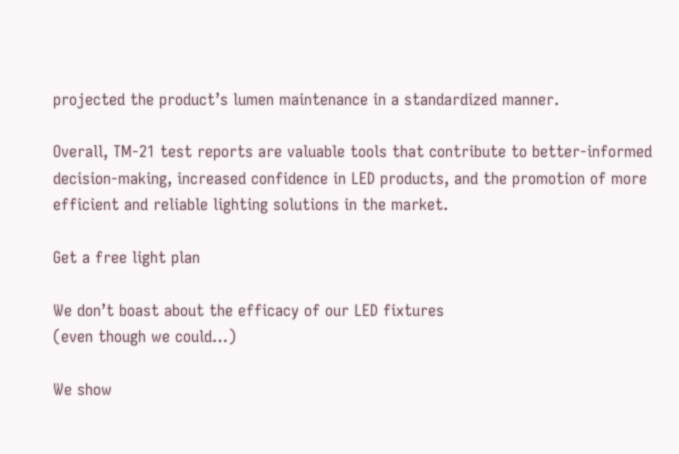projected the product’s lumen maintenance in a standardized manner.

Overall, TM-21 test reports are valuable tools that contribute to better-informed decision-making, increased confidence in LED products, and the promotion of more efficient and reliable lighting solutions in the market.

Get a free light plan

We don’t boast about the efficacy of our LED fixtures
(even though we could…)

We show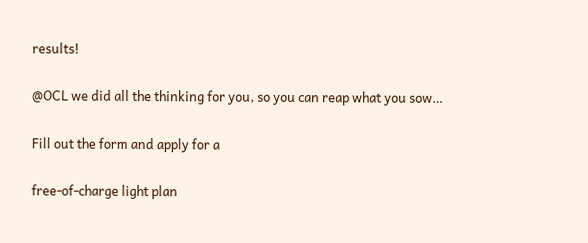results!

@OCL we did all the thinking for you, so you can reap what you sow…

Fill out the form and apply for a

free-of-charge light plan